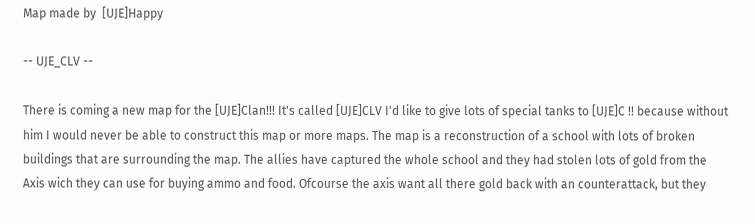Map made by  [UJE]Happy

-- UJE_CLV --

There is coming a new map for the [UJE]Clan!!! It's called [UJE]CLV I'd like to give lots of special tanks to [UJE]C !! because without him I would never be able to construct this map or more maps. The map is a reconstruction of a school with lots of broken buildings that are surrounding the map. The allies have captured the whole school and they had stolen lots of gold from the Axis wich they can use for buying ammo and food. Ofcourse the axis want all there gold back with an counterattack, but they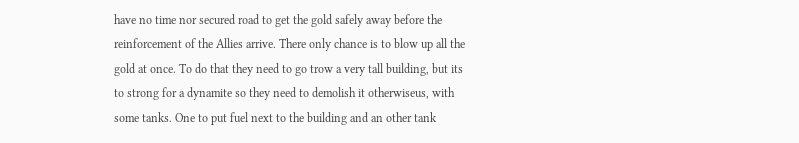have no time nor secured road to get the gold safely away before the reinforcement of the Allies arrive. There only chance is to blow up all the gold at once. To do that they need to go trow a very tall building, but its to strong for a dynamite so they need to demolish it otherwiseus, with some tanks. One to put fuel next to the building and an other tank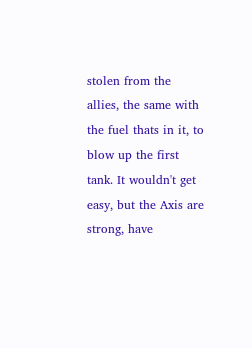stolen from the allies, the same with the fuel thats in it, to blow up the first tank. It wouldn't get easy, but the Axis are strong, have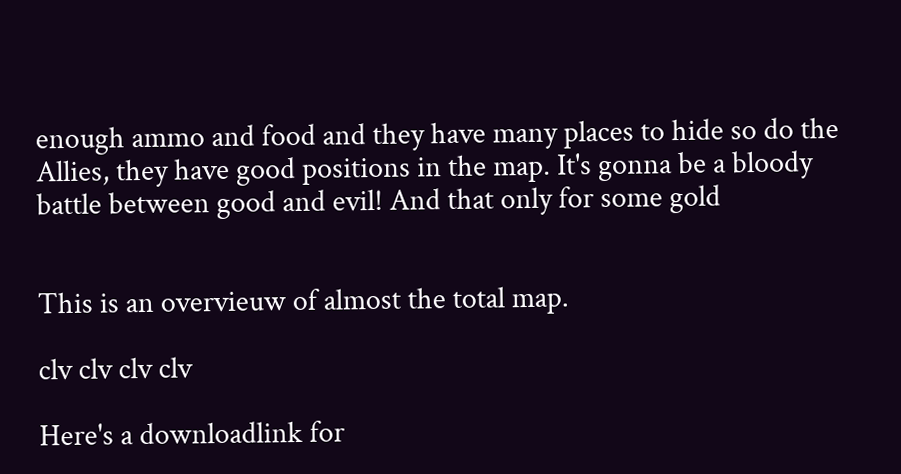enough ammo and food and they have many places to hide so do the Allies, they have good positions in the map. It's gonna be a bloody battle between good and evil! And that only for some gold


This is an overvieuw of almost the total map.

clv clv clv clv

Here's a downloadlink for